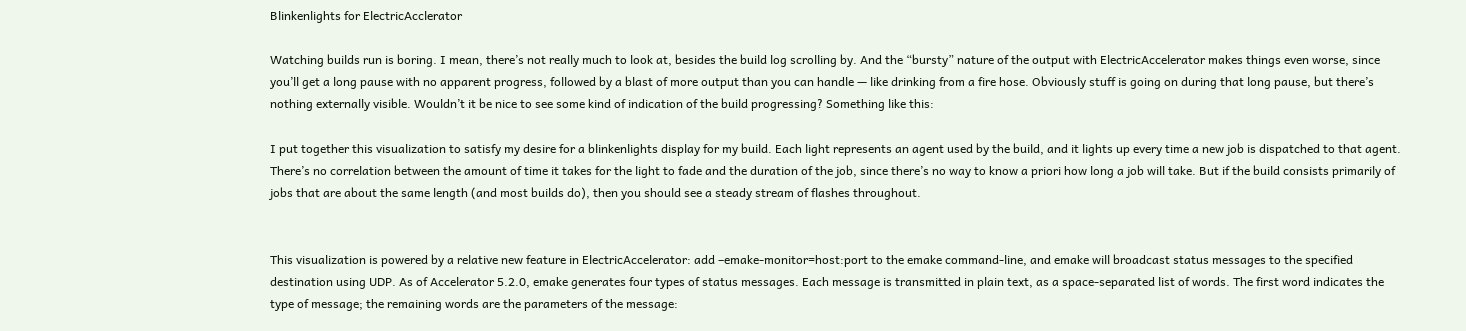Blinkenlights for ElectricAcclerator

Watching builds run is boring. I mean, there’s not really much to look at, besides the build log scrolling by. And the “bursty” nature of the output with ElectricAccelerator makes things even worse, since you’ll get a long pause with no apparent progress, followed by a blast of more output than you can handle — like drinking from a fire hose. Obviously stuff is going on during that long pause, but there’s nothing externally visible. Wouldn’t it be nice to see some kind of indication of the build progressing? Something like this:

I put together this visualization to satisfy my desire for a blinkenlights display for my build. Each light represents an agent used by the build, and it lights up every time a new job is dispatched to that agent. There’s no correlation between the amount of time it takes for the light to fade and the duration of the job, since there’s no way to know a priori how long a job will take. But if the build consists primarily of jobs that are about the same length (and most builds do), then you should see a steady stream of flashes throughout.


This visualization is powered by a relative new feature in ElectricAccelerator: add –emake-monitor=host:port to the emake command-line, and emake will broadcast status messages to the specified destination using UDP. As of Accelerator 5.2.0, emake generates four types of status messages. Each message is transmitted in plain text, as a space-separated list of words. The first word indicates the type of message; the remaining words are the parameters of the message: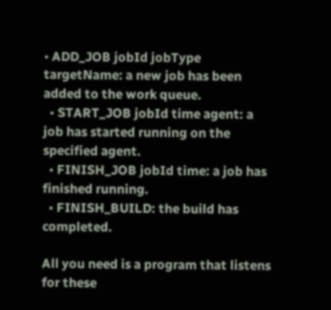• ADD_JOB jobId jobType targetName: a new job has been added to the work queue.
  • START_JOB jobId time agent: a job has started running on the specified agent.
  • FINISH_JOB jobId time: a job has finished running.
  • FINISH_BUILD: the build has completed.

All you need is a program that listens for these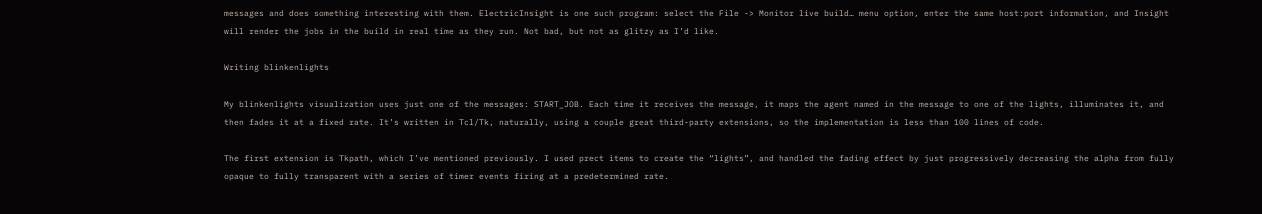messages and does something interesting with them. ElectricInsight is one such program: select the File -> Monitor live build… menu option, enter the same host:port information, and Insight will render the jobs in the build in real time as they run. Not bad, but not as glitzy as I’d like.

Writing blinkenlights

My blinkenlights visualization uses just one of the messages: START_JOB. Each time it receives the message, it maps the agent named in the message to one of the lights, illuminates it, and then fades it at a fixed rate. It’s written in Tcl/Tk, naturally, using a couple great third-party extensions, so the implementation is less than 100 lines of code.

The first extension is Tkpath, which I’ve mentioned previously. I used prect items to create the “lights”, and handled the fading effect by just progressively decreasing the alpha from fully opaque to fully transparent with a series of timer events firing at a predetermined rate.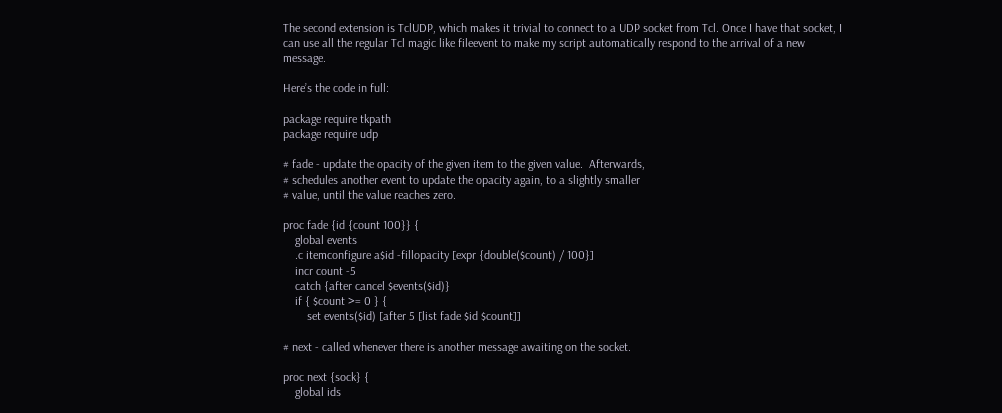The second extension is TclUDP, which makes it trivial to connect to a UDP socket from Tcl. Once I have that socket, I can use all the regular Tcl magic like fileevent to make my script automatically respond to the arrival of a new message.

Here’s the code in full:

package require tkpath
package require udp

# fade - update the opacity of the given item to the given value.  Afterwards,
# schedules another event to update the opacity again, to a slightly smaller
# value, until the value reaches zero.

proc fade {id {count 100}} {
    global events
    .c itemconfigure a$id -fillopacity [expr {double($count) / 100}]
    incr count -5
    catch {after cancel $events($id)}
    if { $count >= 0 } {
        set events($id) [after 5 [list fade $id $count]]

# next - called whenever there is another message awaiting on the socket.

proc next {sock} {
    global ids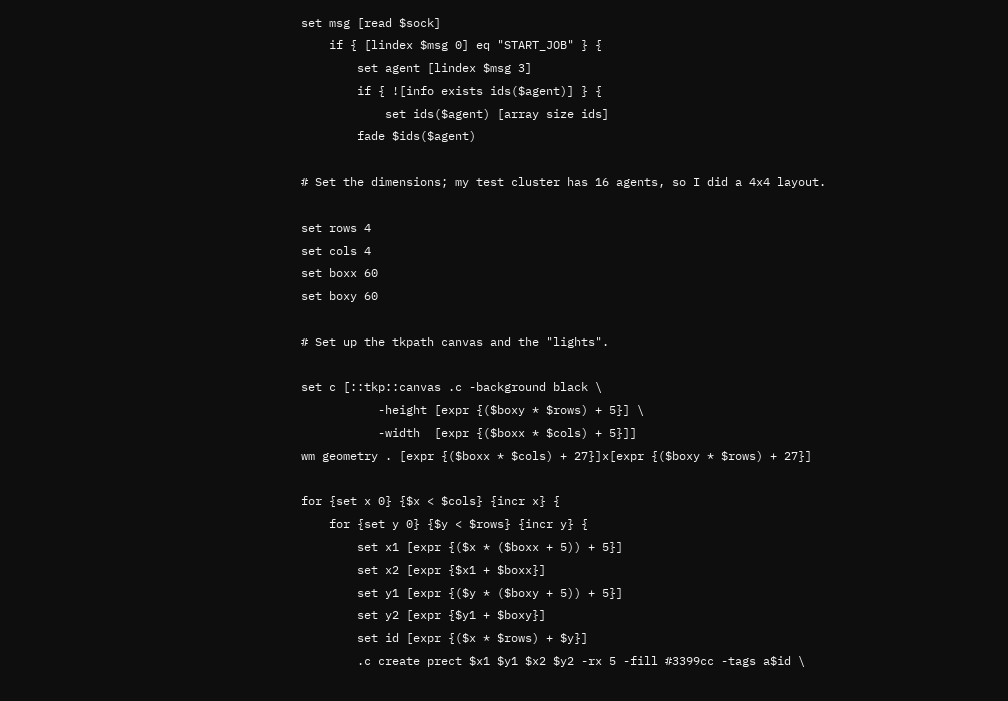set msg [read $sock]
    if { [lindex $msg 0] eq "START_JOB" } {
        set agent [lindex $msg 3]
        if { ![info exists ids($agent)] } {
            set ids($agent) [array size ids]
        fade $ids($agent)

# Set the dimensions; my test cluster has 16 agents, so I did a 4x4 layout.

set rows 4
set cols 4
set boxx 60
set boxy 60

# Set up the tkpath canvas and the "lights".

set c [::tkp::canvas .c -background black \
           -height [expr {($boxy * $rows) + 5}] \
           -width  [expr {($boxx * $cols) + 5}]]
wm geometry . [expr {($boxx * $cols) + 27}]x[expr {($boxy * $rows) + 27}]

for {set x 0} {$x < $cols} {incr x} {
    for {set y 0} {$y < $rows} {incr y} {
        set x1 [expr {($x * ($boxx + 5)) + 5}]
        set x2 [expr {$x1 + $boxx}]
        set y1 [expr {($y * ($boxy + 5)) + 5}]
        set y2 [expr {$y1 + $boxy}]
        set id [expr {($x * $rows) + $y}]
        .c create prect $x1 $y1 $x2 $y2 -rx 5 -fill #3399cc -tags a$id \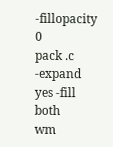-fillopacity 0
pack .c -expand yes -fill both
wm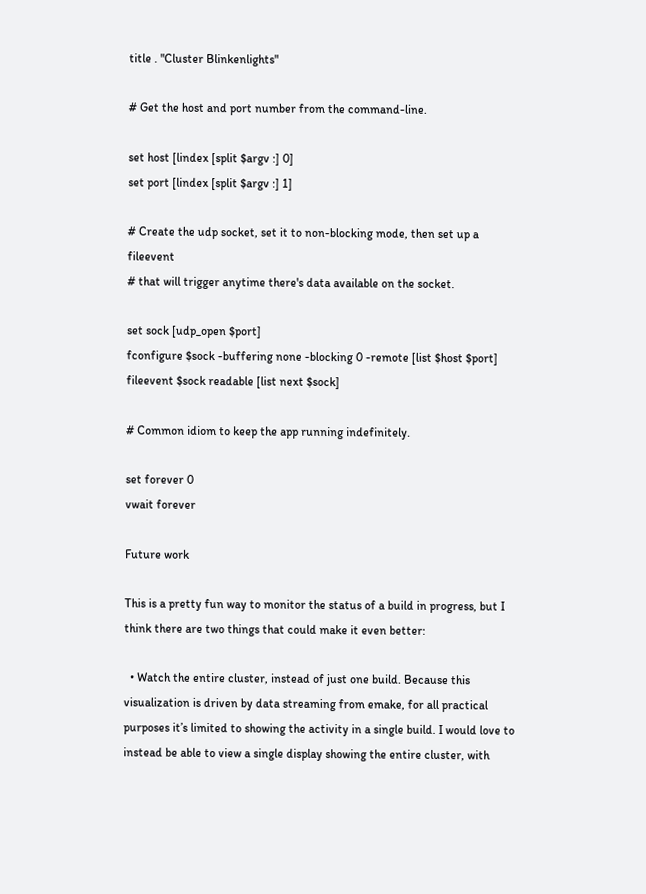title . "Cluster Blinkenlights"

# Get the host and port number from the command-line.

set host [lindex [split $argv :] 0]
set port [lindex [split $argv :] 1]

# Create the udp socket, set it to non-blocking mode, then set up a fileevent
# that will trigger anytime there's data available on the socket.

set sock [udp_open $port]
fconfigure $sock -buffering none -blocking 0 -remote [list $host $port]
fileevent $sock readable [list next $sock]

# Common idiom to keep the app running indefinitely.

set forever 0
vwait forever

Future work

This is a pretty fun way to monitor the status of a build in progress, but I think there are two things that could make it even better:

  • Watch the entire cluster, instead of just one build. Because this visualization is driven by data streaming from emake, for all practical purposes it’s limited to showing the activity in a single build. I would love to instead be able to view a single display showing the entire cluster, with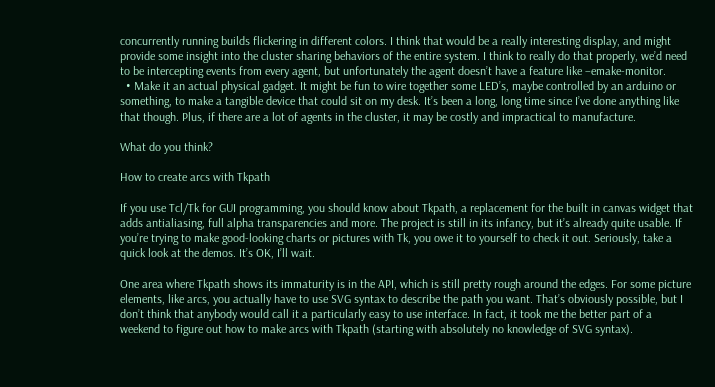concurrently running builds flickering in different colors. I think that would be a really interesting display, and might provide some insight into the cluster sharing behaviors of the entire system. I think to really do that properly, we’d need to be intercepting events from every agent, but unfortunately the agent doesn’t have a feature like –emake-monitor.
  • Make it an actual physical gadget. It might be fun to wire together some LED’s, maybe controlled by an arduino or something, to make a tangible device that could sit on my desk. It’s been a long, long time since I’ve done anything like that though. Plus, if there are a lot of agents in the cluster, it may be costly and impractical to manufacture.

What do you think?

How to create arcs with Tkpath

If you use Tcl/Tk for GUI programming, you should know about Tkpath, a replacement for the built in canvas widget that adds antialiasing, full alpha transparencies and more. The project is still in its infancy, but it’s already quite usable. If you’re trying to make good-looking charts or pictures with Tk, you owe it to yourself to check it out. Seriously, take a quick look at the demos. It’s OK, I’ll wait.

One area where Tkpath shows its immaturity is in the API, which is still pretty rough around the edges. For some picture elements, like arcs, you actually have to use SVG syntax to describe the path you want. That’s obviously possible, but I don’t think that anybody would call it a particularly easy to use interface. In fact, it took me the better part of a weekend to figure out how to make arcs with Tkpath (starting with absolutely no knowledge of SVG syntax).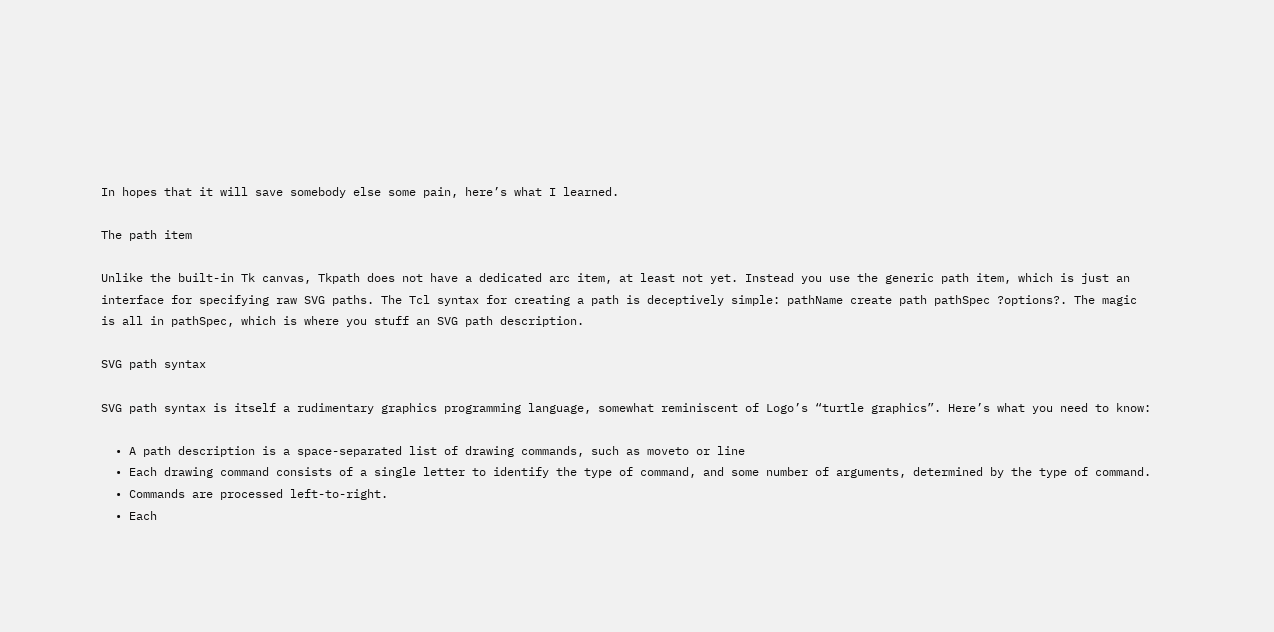In hopes that it will save somebody else some pain, here’s what I learned.

The path item

Unlike the built-in Tk canvas, Tkpath does not have a dedicated arc item, at least not yet. Instead you use the generic path item, which is just an interface for specifying raw SVG paths. The Tcl syntax for creating a path is deceptively simple: pathName create path pathSpec ?options?. The magic is all in pathSpec, which is where you stuff an SVG path description.

SVG path syntax

SVG path syntax is itself a rudimentary graphics programming language, somewhat reminiscent of Logo’s “turtle graphics”. Here’s what you need to know:

  • A path description is a space-separated list of drawing commands, such as moveto or line
  • Each drawing command consists of a single letter to identify the type of command, and some number of arguments, determined by the type of command.
  • Commands are processed left-to-right.
  • Each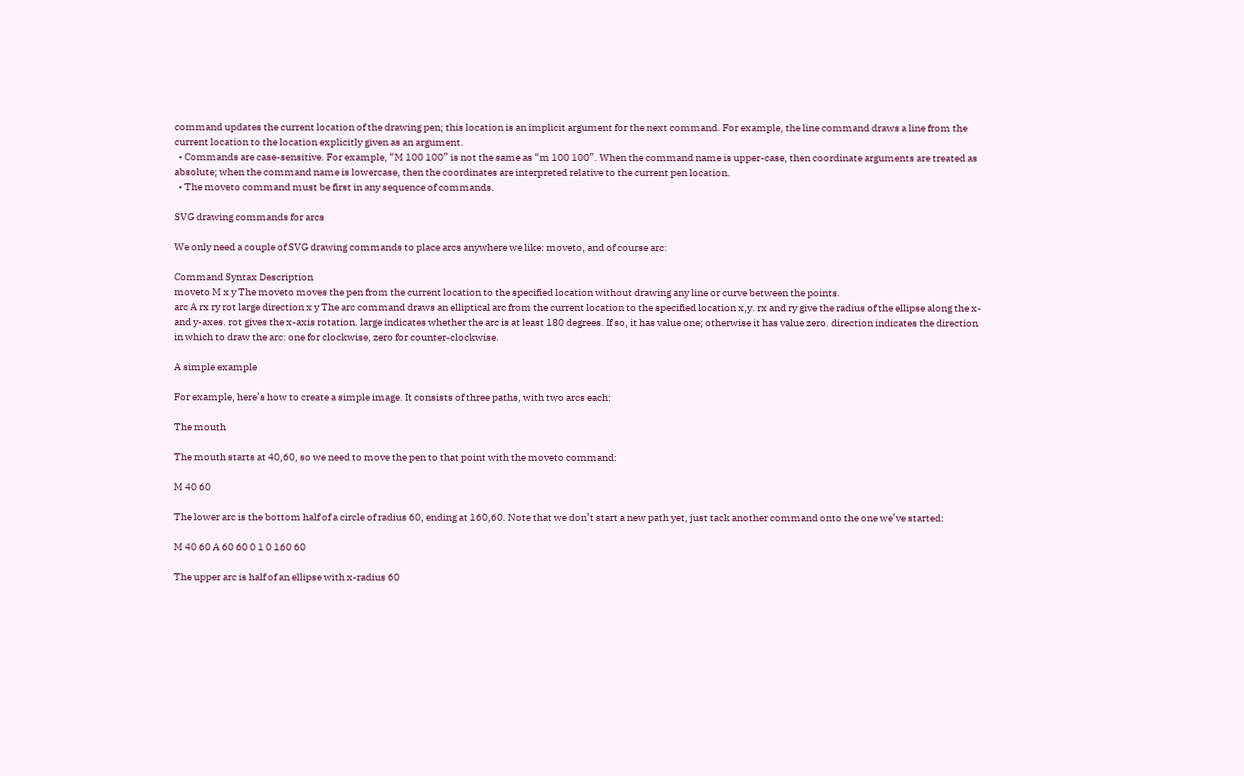command updates the current location of the drawing pen; this location is an implicit argument for the next command. For example, the line command draws a line from the current location to the location explicitly given as an argument.
  • Commands are case-sensitive. For example, “M 100 100” is not the same as “m 100 100”. When the command name is upper-case, then coordinate arguments are treated as absolute; when the command name is lowercase, then the coordinates are interpreted relative to the current pen location.
  • The moveto command must be first in any sequence of commands.

SVG drawing commands for arcs

We only need a couple of SVG drawing commands to place arcs anywhere we like: moveto, and of course arc:

Command Syntax Description
moveto M x y The moveto moves the pen from the current location to the specified location without drawing any line or curve between the points.
arc A rx ry rot large direction x y The arc command draws an elliptical arc from the current location to the specified location x,y. rx and ry give the radius of the ellipse along the x- and y-axes. rot gives the x-axis rotation. large indicates whether the arc is at least 180 degrees. If so, it has value one; otherwise it has value zero. direction indicates the direction in which to draw the arc: one for clockwise, zero for counter-clockwise.

A simple example

For example, here’s how to create a simple image. It consists of three paths, with two arcs each:

The mouth

The mouth starts at 40,60, so we need to move the pen to that point with the moveto command:

M 40 60

The lower arc is the bottom half of a circle of radius 60, ending at 160,60. Note that we don’t start a new path yet, just tack another command onto the one we’ve started:

M 40 60 A 60 60 0 1 0 160 60

The upper arc is half of an ellipse with x-radius 60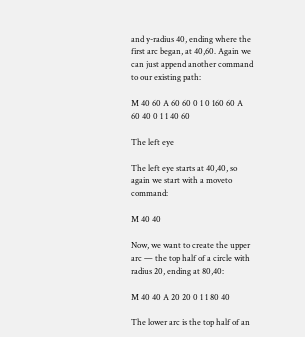and y-radius 40, ending where the first arc began, at 40,60. Again we can just append another command to our existing path:

M 40 60 A 60 60 0 1 0 160 60 A 60 40 0 1 1 40 60

The left eye

The left eye starts at 40,40, so again we start with a moveto command:

M 40 40

Now, we want to create the upper arc — the top half of a circle with radius 20, ending at 80,40:

M 40 40 A 20 20 0 1 1 80 40

The lower arc is the top half of an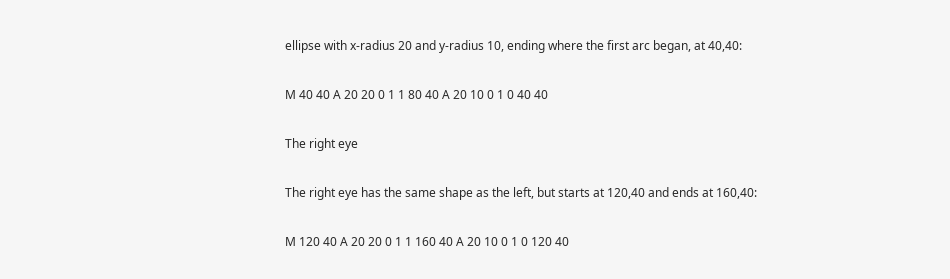ellipse with x-radius 20 and y-radius 10, ending where the first arc began, at 40,40:

M 40 40 A 20 20 0 1 1 80 40 A 20 10 0 1 0 40 40

The right eye

The right eye has the same shape as the left, but starts at 120,40 and ends at 160,40:

M 120 40 A 20 20 0 1 1 160 40 A 20 10 0 1 0 120 40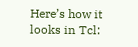Here’s how it looks in Tcl: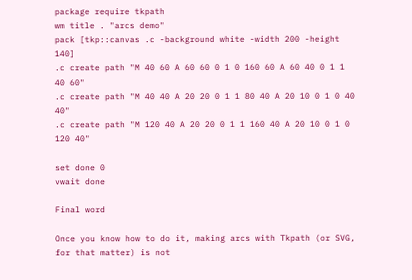package require tkpath
wm title . "arcs demo"
pack [tkp::canvas .c -background white -width 200 -height 140]
.c create path "M 40 60 A 60 60 0 1 0 160 60 A 60 40 0 1 1 40 60"
.c create path "M 40 40 A 20 20 0 1 1 80 40 A 20 10 0 1 0 40 40"
.c create path "M 120 40 A 20 20 0 1 1 160 40 A 20 10 0 1 0 120 40"

set done 0
vwait done

Final word

Once you know how to do it, making arcs with Tkpath (or SVG, for that matter) is not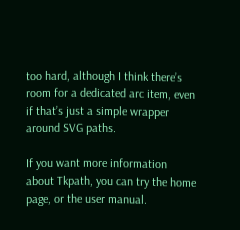too hard, although I think there’s room for a dedicated arc item, even if that’s just a simple wrapper around SVG paths.

If you want more information about Tkpath, you can try the home page, or the user manual.